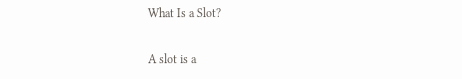What Is a Slot?


A slot is a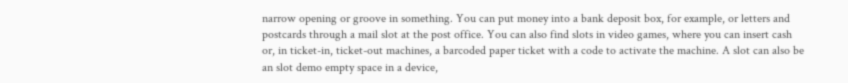narrow opening or groove in something. You can put money into a bank deposit box, for example, or letters and postcards through a mail slot at the post office. You can also find slots in video games, where you can insert cash or, in ticket-in, ticket-out machines, a barcoded paper ticket with a code to activate the machine. A slot can also be an slot demo empty space in a device,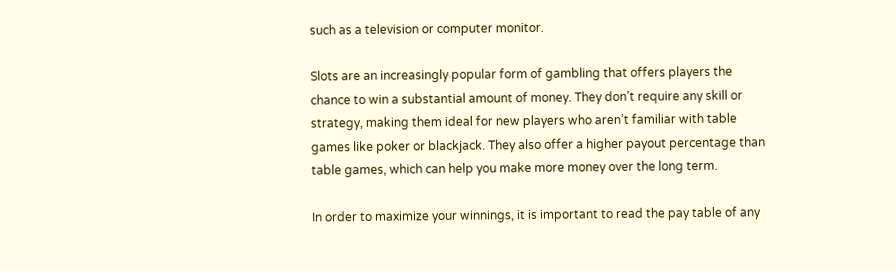such as a television or computer monitor.

Slots are an increasingly popular form of gambling that offers players the chance to win a substantial amount of money. They don’t require any skill or strategy, making them ideal for new players who aren’t familiar with table games like poker or blackjack. They also offer a higher payout percentage than table games, which can help you make more money over the long term.

In order to maximize your winnings, it is important to read the pay table of any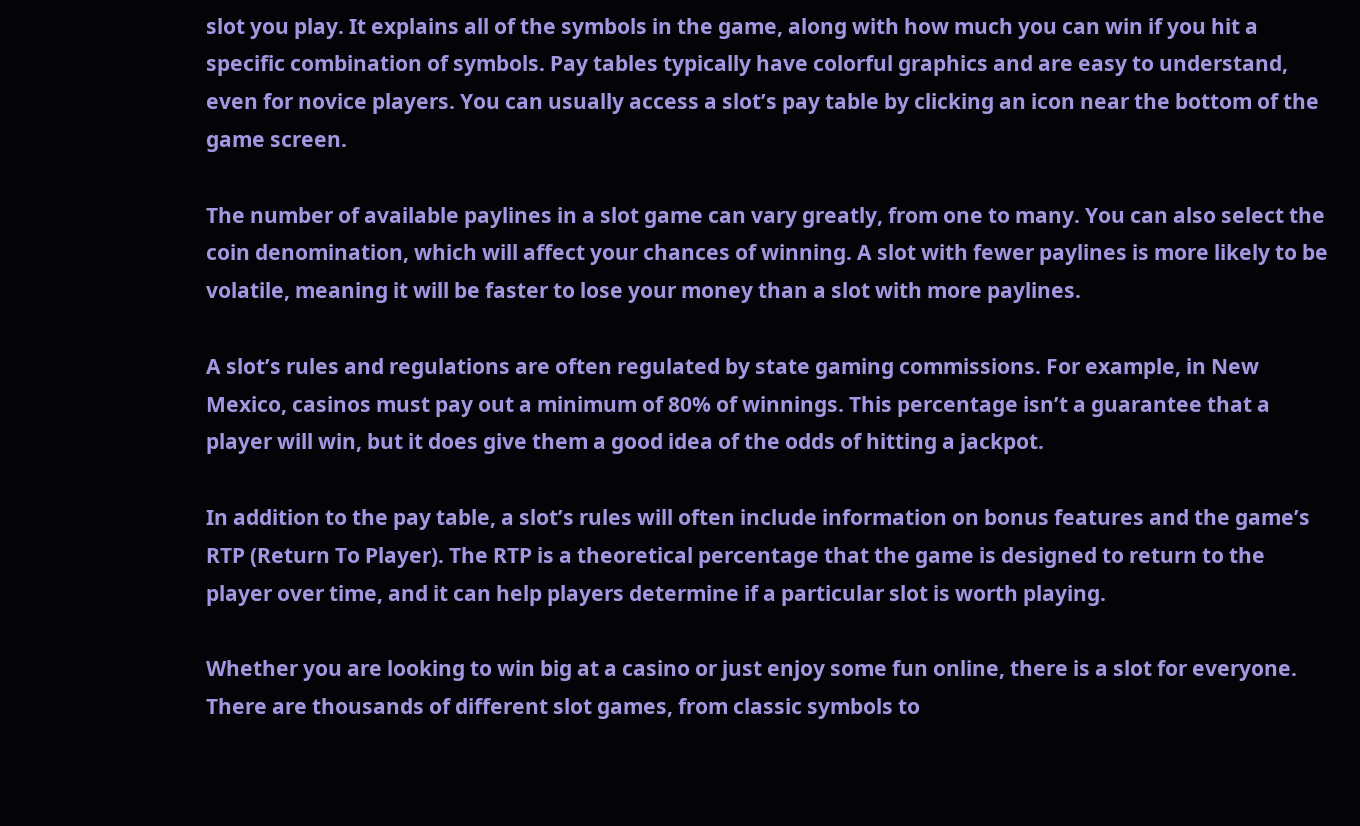slot you play. It explains all of the symbols in the game, along with how much you can win if you hit a specific combination of symbols. Pay tables typically have colorful graphics and are easy to understand, even for novice players. You can usually access a slot’s pay table by clicking an icon near the bottom of the game screen.

The number of available paylines in a slot game can vary greatly, from one to many. You can also select the coin denomination, which will affect your chances of winning. A slot with fewer paylines is more likely to be volatile, meaning it will be faster to lose your money than a slot with more paylines.

A slot’s rules and regulations are often regulated by state gaming commissions. For example, in New Mexico, casinos must pay out a minimum of 80% of winnings. This percentage isn’t a guarantee that a player will win, but it does give them a good idea of the odds of hitting a jackpot.

In addition to the pay table, a slot’s rules will often include information on bonus features and the game’s RTP (Return To Player). The RTP is a theoretical percentage that the game is designed to return to the player over time, and it can help players determine if a particular slot is worth playing.

Whether you are looking to win big at a casino or just enjoy some fun online, there is a slot for everyone. There are thousands of different slot games, from classic symbols to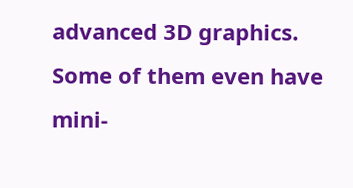advanced 3D graphics. Some of them even have mini-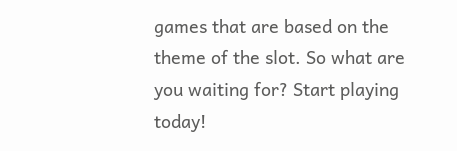games that are based on the theme of the slot. So what are you waiting for? Start playing today!